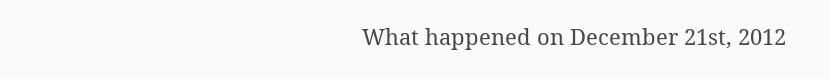What happened on December 21st, 2012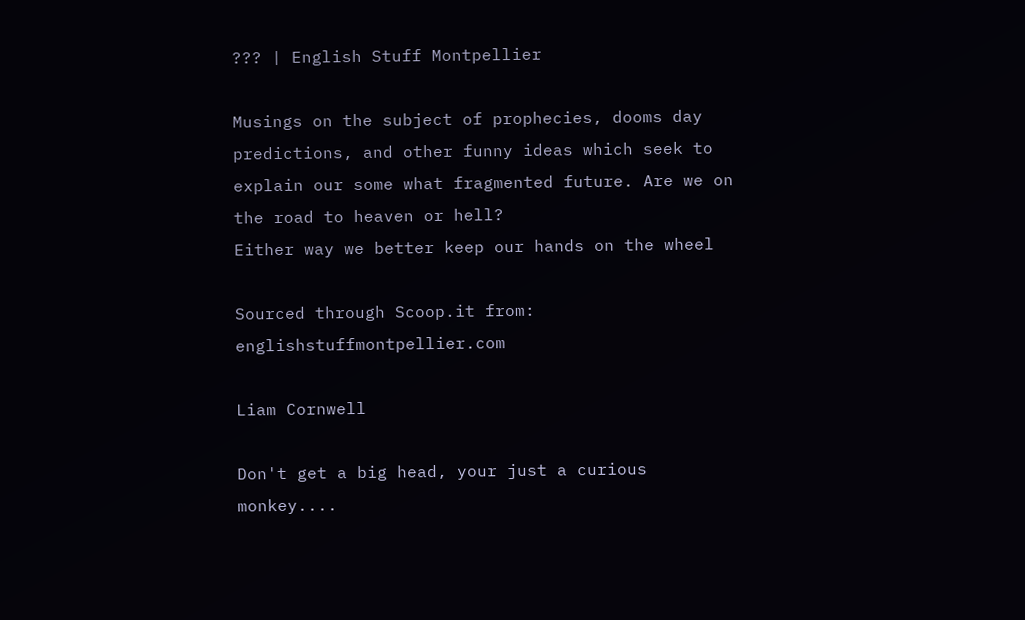??? | English Stuff Montpellier

Musings on the subject of prophecies, dooms day predictions, and other funny ideas which seek to explain our some what fragmented future. Are we on the road to heaven or hell?
Either way we better keep our hands on the wheel

Sourced through Scoop.it from: englishstuffmontpellier.com

Liam Cornwell

Don't get a big head, your just a curious monkey....